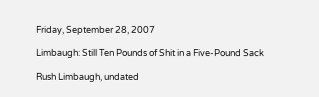Friday, September 28, 2007

Limbaugh: Still Ten Pounds of Shit in a Five-Pound Sack

Rush Limbaugh, undated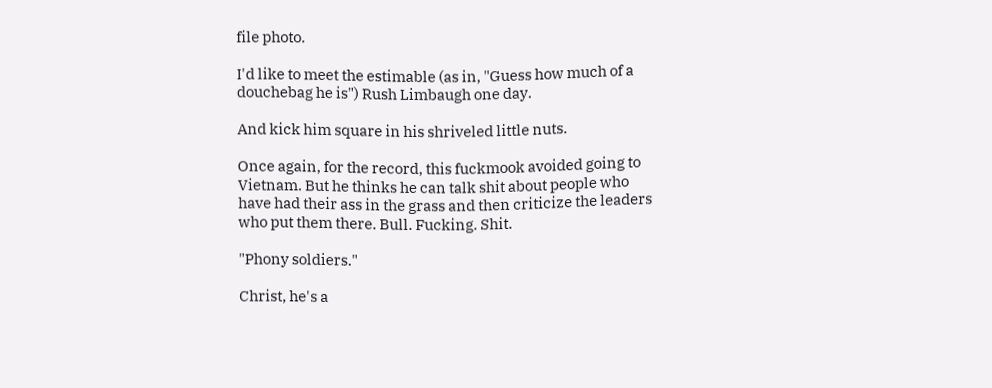file photo.

I'd like to meet the estimable (as in, "Guess how much of a douchebag he is") Rush Limbaugh one day.

And kick him square in his shriveled little nuts.

Once again, for the record, this fuckmook avoided going to Vietnam. But he thinks he can talk shit about people who have had their ass in the grass and then criticize the leaders who put them there. Bull. Fucking. Shit.

"Phony soldiers."

Christ, he's a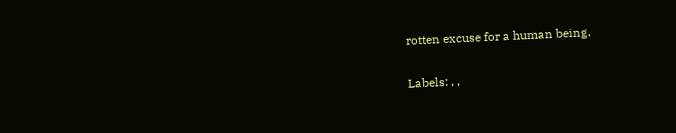rotten excuse for a human being.

Labels: , ,